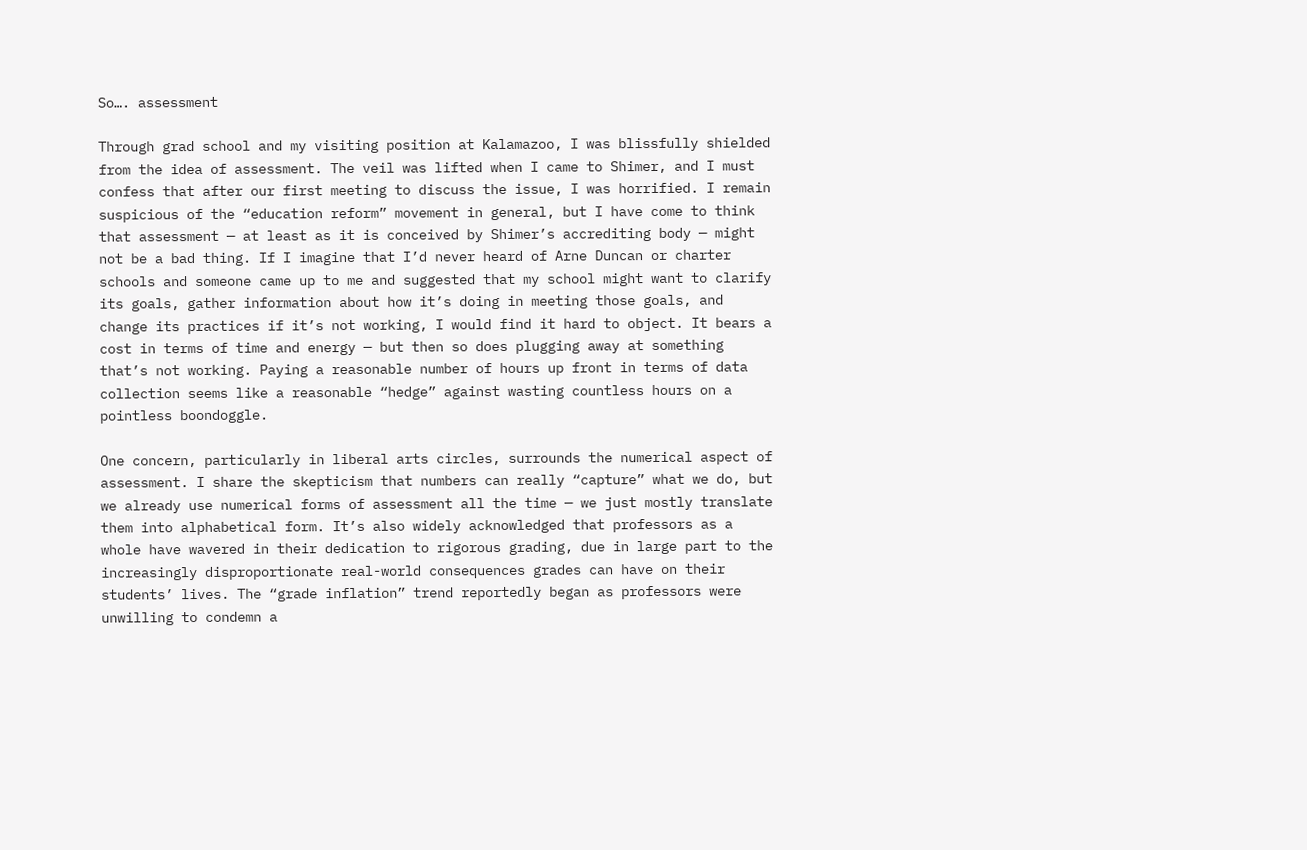So…. assessment

Through grad school and my visiting position at Kalamazoo, I was blissfully shielded from the idea of assessment. The veil was lifted when I came to Shimer, and I must confess that after our first meeting to discuss the issue, I was horrified. I remain suspicious of the “education reform” movement in general, but I have come to think that assessment — at least as it is conceived by Shimer’s accrediting body — might not be a bad thing. If I imagine that I’d never heard of Arne Duncan or charter schools and someone came up to me and suggested that my school might want to clarify its goals, gather information about how it’s doing in meeting those goals, and change its practices if it’s not working, I would find it hard to object. It bears a cost in terms of time and energy — but then so does plugging away at something that’s not working. Paying a reasonable number of hours up front in terms of data collection seems like a reasonable “hedge” against wasting countless hours on a pointless boondoggle.

One concern, particularly in liberal arts circles, surrounds the numerical aspect of assessment. I share the skepticism that numbers can really “capture” what we do, but we already use numerical forms of assessment all the time — we just mostly translate them into alphabetical form. It’s also widely acknowledged that professors as a whole have wavered in their dedication to rigorous grading, due in large part to the increasingly disproportionate real-world consequences grades can have on their students’ lives. The “grade inflation” trend reportedly began as professors were unwilling to condemn a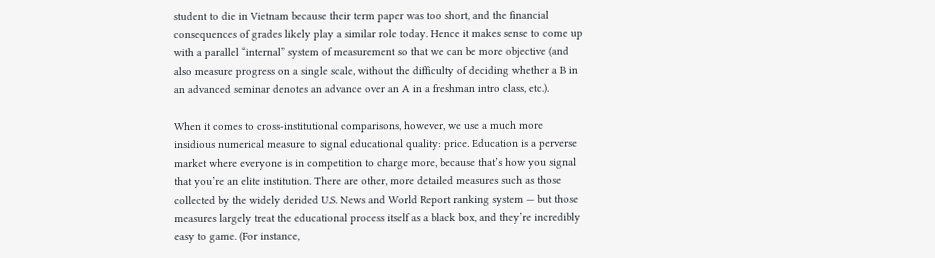student to die in Vietnam because their term paper was too short, and the financial consequences of grades likely play a similar role today. Hence it makes sense to come up with a parallel “internal” system of measurement so that we can be more objective (and also measure progress on a single scale, without the difficulty of deciding whether a B in an advanced seminar denotes an advance over an A in a freshman intro class, etc.).

When it comes to cross-institutional comparisons, however, we use a much more insidious numerical measure to signal educational quality: price. Education is a perverse market where everyone is in competition to charge more, because that’s how you signal that you’re an elite institution. There are other, more detailed measures such as those collected by the widely derided U.S. News and World Report ranking system — but those measures largely treat the educational process itself as a black box, and they’re incredibly easy to game. (For instance,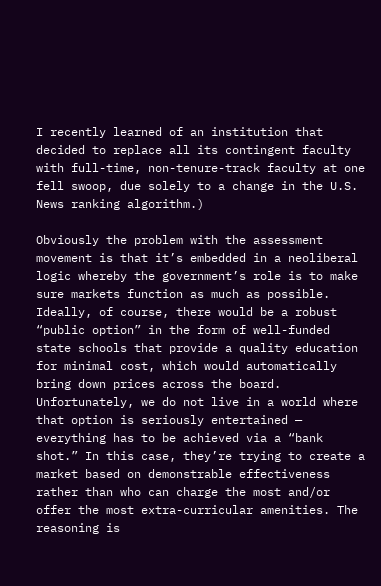I recently learned of an institution that decided to replace all its contingent faculty with full-time, non-tenure-track faculty at one fell swoop, due solely to a change in the U.S. News ranking algorithm.)

Obviously the problem with the assessment movement is that it’s embedded in a neoliberal logic whereby the government’s role is to make sure markets function as much as possible. Ideally, of course, there would be a robust “public option” in the form of well-funded state schools that provide a quality education for minimal cost, which would automatically bring down prices across the board. Unfortunately, we do not live in a world where that option is seriously entertained — everything has to be achieved via a “bank shot.” In this case, they’re trying to create a market based on demonstrable effectiveness rather than who can charge the most and/or offer the most extra-curricular amenities. The reasoning is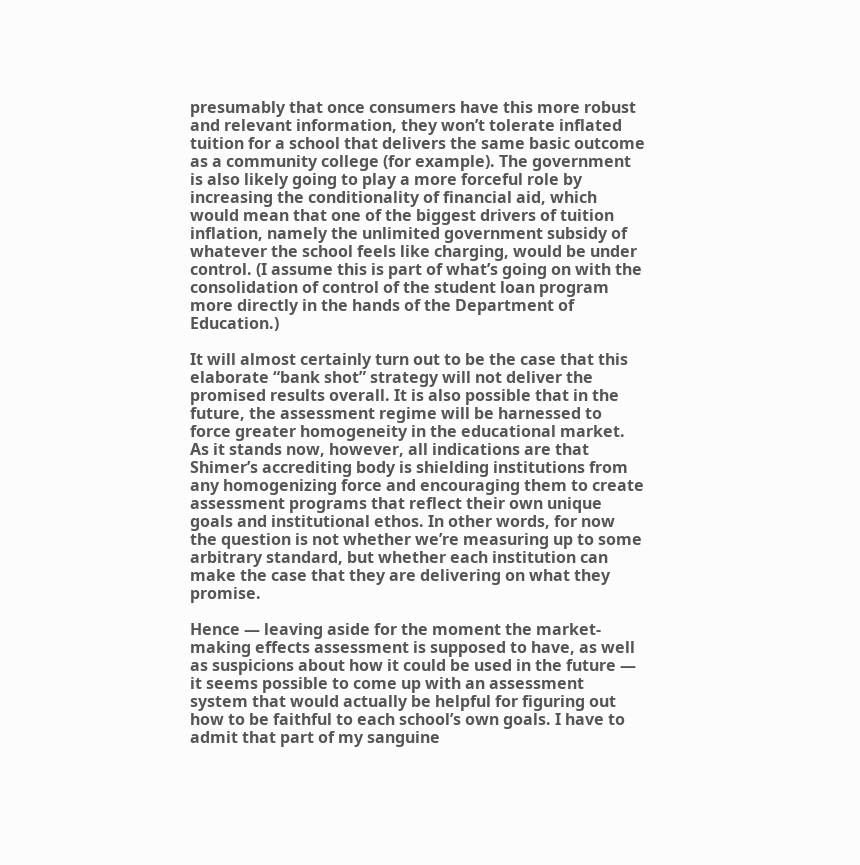presumably that once consumers have this more robust and relevant information, they won’t tolerate inflated tuition for a school that delivers the same basic outcome as a community college (for example). The government is also likely going to play a more forceful role by increasing the conditionality of financial aid, which would mean that one of the biggest drivers of tuition inflation, namely the unlimited government subsidy of whatever the school feels like charging, would be under control. (I assume this is part of what’s going on with the consolidation of control of the student loan program more directly in the hands of the Department of Education.)

It will almost certainly turn out to be the case that this elaborate “bank shot” strategy will not deliver the promised results overall. It is also possible that in the future, the assessment regime will be harnessed to force greater homogeneity in the educational market. As it stands now, however, all indications are that Shimer’s accrediting body is shielding institutions from any homogenizing force and encouraging them to create assessment programs that reflect their own unique goals and institutional ethos. In other words, for now the question is not whether we’re measuring up to some arbitrary standard, but whether each institution can make the case that they are delivering on what they promise.

Hence — leaving aside for the moment the market-making effects assessment is supposed to have, as well as suspicions about how it could be used in the future — it seems possible to come up with an assessment system that would actually be helpful for figuring out how to be faithful to each school’s own goals. I have to admit that part of my sanguine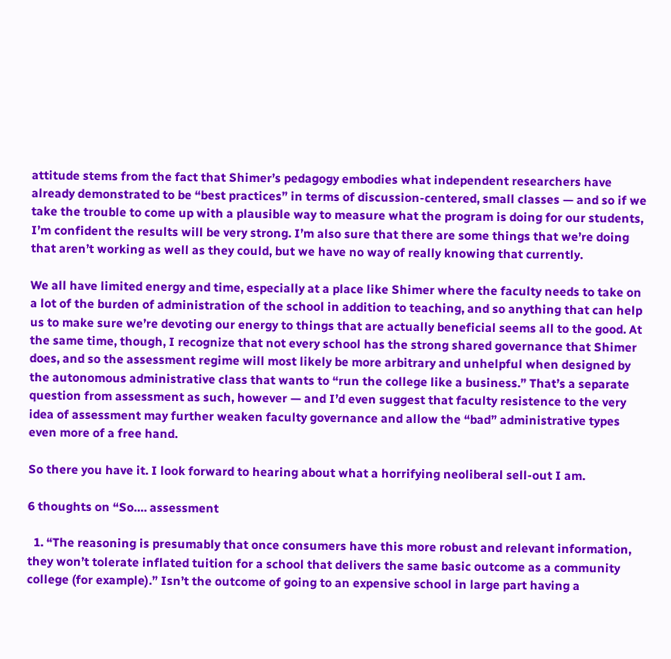attitude stems from the fact that Shimer’s pedagogy embodies what independent researchers have already demonstrated to be “best practices” in terms of discussion-centered, small classes — and so if we take the trouble to come up with a plausible way to measure what the program is doing for our students, I’m confident the results will be very strong. I’m also sure that there are some things that we’re doing that aren’t working as well as they could, but we have no way of really knowing that currently.

We all have limited energy and time, especially at a place like Shimer where the faculty needs to take on a lot of the burden of administration of the school in addition to teaching, and so anything that can help us to make sure we’re devoting our energy to things that are actually beneficial seems all to the good. At the same time, though, I recognize that not every school has the strong shared governance that Shimer does, and so the assessment regime will most likely be more arbitrary and unhelpful when designed by the autonomous administrative class that wants to “run the college like a business.” That’s a separate question from assessment as such, however — and I’d even suggest that faculty resistence to the very idea of assessment may further weaken faculty governance and allow the “bad” administrative types even more of a free hand.

So there you have it. I look forward to hearing about what a horrifying neoliberal sell-out I am.

6 thoughts on “So…. assessment

  1. “The reasoning is presumably that once consumers have this more robust and relevant information, they won’t tolerate inflated tuition for a school that delivers the same basic outcome as a community college (for example).” Isn’t the outcome of going to an expensive school in large part having a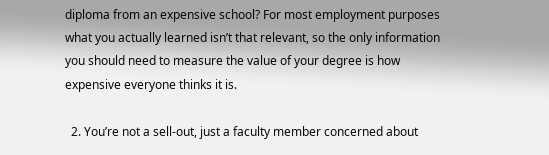diploma from an expensive school? For most employment purposes what you actually learned isn’t that relevant, so the only information you should need to measure the value of your degree is how expensive everyone thinks it is.

  2. You’re not a sell-out, just a faculty member concerned about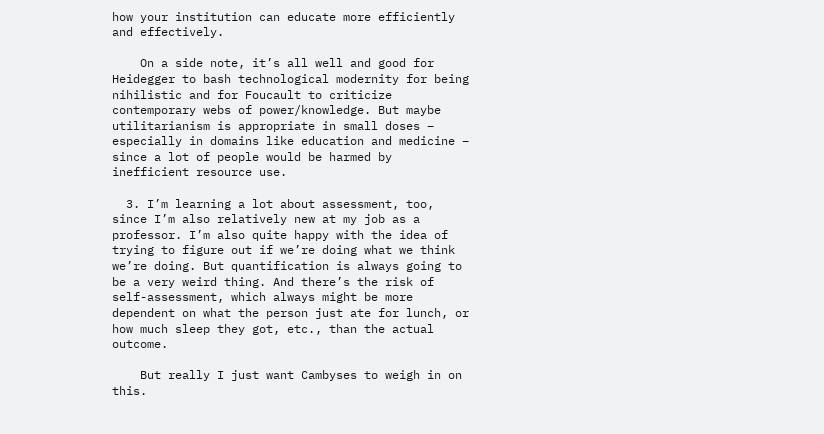how your institution can educate more efficiently and effectively.

    On a side note, it’s all well and good for Heidegger to bash technological modernity for being nihilistic and for Foucault to criticize contemporary webs of power/knowledge. But maybe utilitarianism is appropriate in small doses – especially in domains like education and medicine – since a lot of people would be harmed by inefficient resource use.

  3. I’m learning a lot about assessment, too, since I’m also relatively new at my job as a professor. I’m also quite happy with the idea of trying to figure out if we’re doing what we think we’re doing. But quantification is always going to be a very weird thing. And there’s the risk of self-assessment, which always might be more dependent on what the person just ate for lunch, or how much sleep they got, etc., than the actual outcome.

    But really I just want Cambyses to weigh in on this.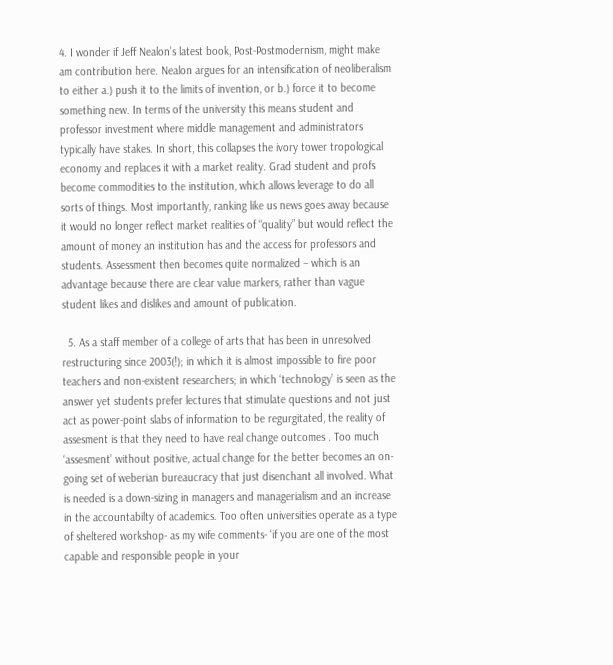4. I wonder if Jeff Nealon’s latest book, Post-Postmodernism, might make am contribution here. Nealon argues for an intensification of neoliberalism to either a.) push it to the limits of invention, or b.) force it to become something new. In terms of the university this means student and professor investment where middle management and administrators typically have stakes. In short, this collapses the ivory tower tropological economy and replaces it with a market reality. Grad student and profs become commodities to the institution, which allows leverage to do all sorts of things. Most importantly, ranking like us news goes away because it would no longer reflect market realities of “quality” but would reflect the amount of money an institution has and the access for professors and students. Assessment then becomes quite normalized – which is an advantage because there are clear value markers, rather than vague student likes and dislikes and amount of publication.

  5. As a staff member of a college of arts that has been in unresolved restructuring since 2003(!); in which it is almost impossible to fire poor teachers and non-existent researchers; in which ‘technology’ is seen as the answer yet students prefer lectures that stimulate questions and not just act as power-point slabs of information to be regurgitated, the reality of assesment is that they need to have real change outcomes . Too much ‘assesment’ without positive, actual change for the better becomes an on-going set of weberian bureaucracy that just disenchant all involved. What is needed is a down-sizing in managers and managerialism and an increase in the accountabilty of academics. Too often universities operate as a type of sheltered workshop- as my wife comments- ‘if you are one of the most capable and responsible people in your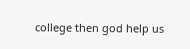college then god help us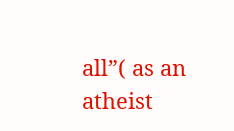all”( as an atheist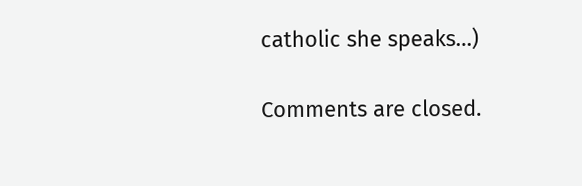catholic she speaks…)

Comments are closed.